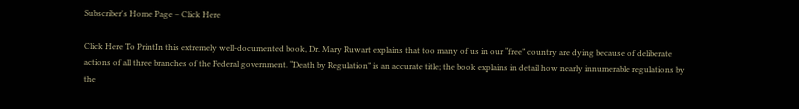Subscriber's Home Page – Click Here

Click Here To PrintIn this extremely well-documented book, Dr. Mary Ruwart explains that too many of us in our “free” country are dying because of deliberate actions of all three branches of the Federal government. “Death by Regulation” is an accurate title; the book explains in detail how nearly innumerable regulations by the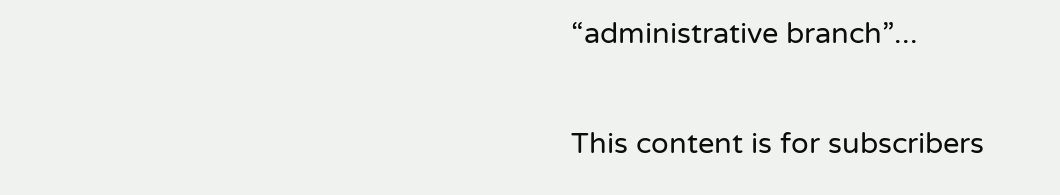“administrative branch”...

This content is for subscribers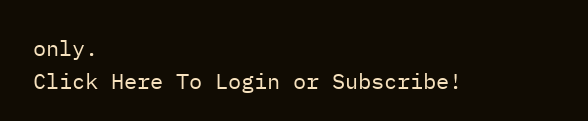only.
Click Here To Login or Subscribe!